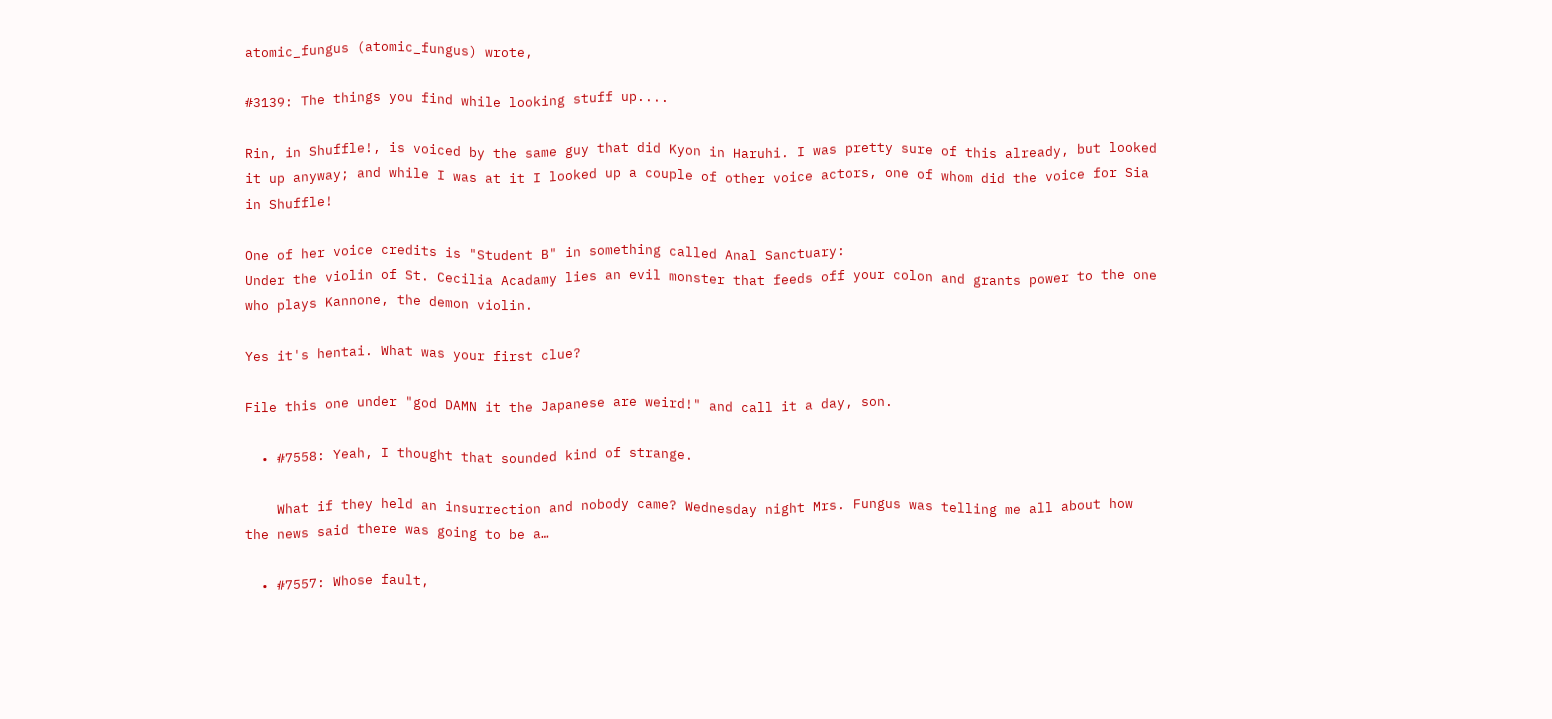atomic_fungus (atomic_fungus) wrote,

#3139: The things you find while looking stuff up....

Rin, in Shuffle!, is voiced by the same guy that did Kyon in Haruhi. I was pretty sure of this already, but looked it up anyway; and while I was at it I looked up a couple of other voice actors, one of whom did the voice for Sia in Shuffle!

One of her voice credits is "Student B" in something called Anal Sanctuary:
Under the violin of St. Cecilia Acadamy lies an evil monster that feeds off your colon and grants power to the one who plays Kannone, the demon violin.

Yes it's hentai. What was your first clue?

File this one under "god DAMN it the Japanese are weird!" and call it a day, son.

  • #7558: Yeah, I thought that sounded kind of strange.

    What if they held an insurrection and nobody came? Wednesday night Mrs. Fungus was telling me all about how the news said there was going to be a…

  • #7557: Whose fault,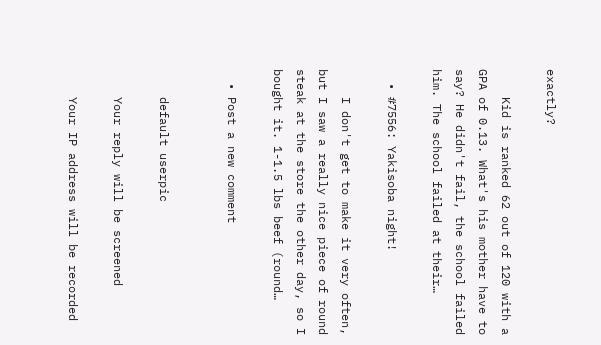exactly?

    Kid is ranked 62 out of 120 with a GPA of 0.13. What's his mother have to say? He didn't fail, the school failed him. The school failed at their…

  • #7556: Yakisoba night!

    I don't get to make it very often, but I saw a really nice piece of round steak at the store the other day, so I bought it. 1-1.5 lbs beef (round…

  • Post a new comment


    default userpic

    Your reply will be screened

    Your IP address will be recorded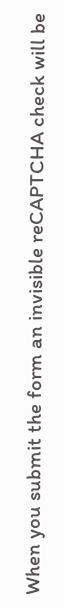When you submit the form an invisible reCAPTCHA check will be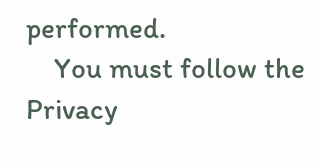performed.
    You must follow the Privacy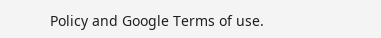Policy and Google Terms of use.